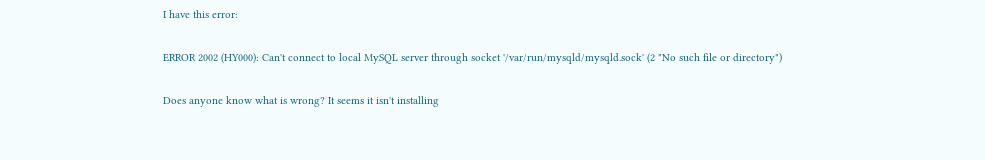I have this error:

ERROR 2002 (HY000): Can't connect to local MySQL server through socket '/var/run/mysqld/mysqld.sock' (2 "No such file or directory")

Does anyone know what is wrong? It seems it isn't installing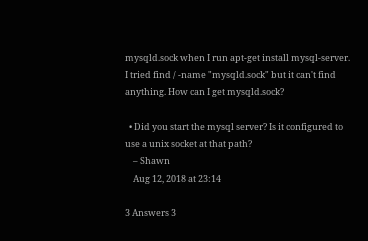mysqld.sock when I run apt-get install mysql-server. I tried find / -name "mysqld.sock" but it can't find anything. How can I get mysqld.sock?

  • Did you start the mysql server? Is it configured to use a unix socket at that path?
    – Shawn
    Aug 12, 2018 at 23:14

3 Answers 3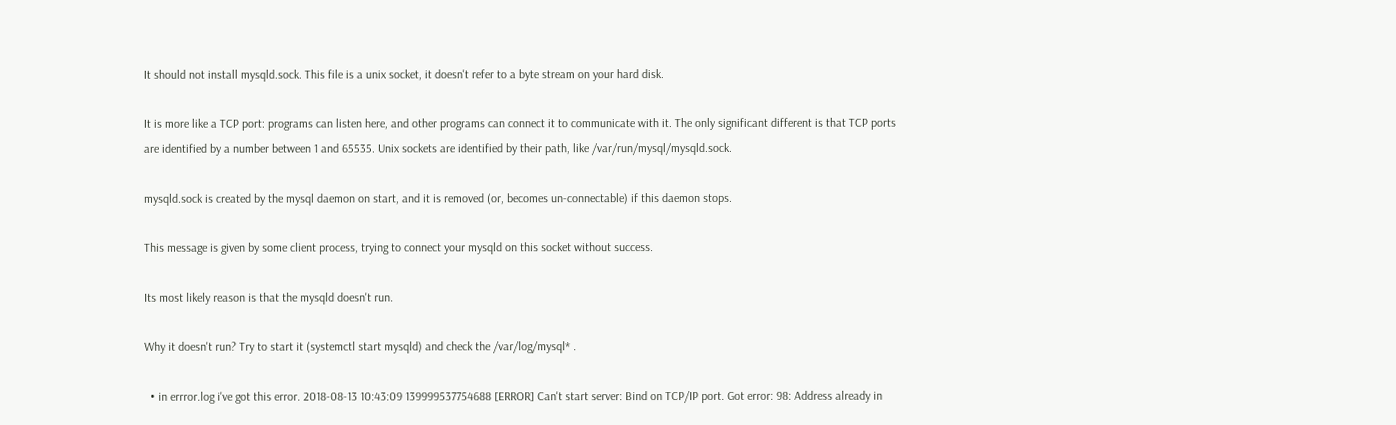It should not install mysqld.sock. This file is a unix socket, it doesn't refer to a byte stream on your hard disk.

It is more like a TCP port: programs can listen here, and other programs can connect it to communicate with it. The only significant different is that TCP ports are identified by a number between 1 and 65535. Unix sockets are identified by their path, like /var/run/mysql/mysqld.sock.

mysqld.sock is created by the mysql daemon on start, and it is removed (or, becomes un-connectable) if this daemon stops.

This message is given by some client process, trying to connect your mysqld on this socket without success.

Its most likely reason is that the mysqld doesn't run.

Why it doesn't run? Try to start it (systemctl start mysqld) and check the /var/log/mysql* .

  • in errror.log i've got this error. 2018-08-13 10:43:09 139999537754688 [ERROR] Can't start server: Bind on TCP/IP port. Got error: 98: Address already in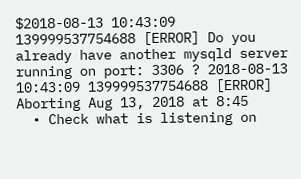$2018-08-13 10:43:09 139999537754688 [ERROR] Do you already have another mysqld server running on port: 3306 ? 2018-08-13 10:43:09 139999537754688 [ERROR] Aborting Aug 13, 2018 at 8:45
  • Check what is listening on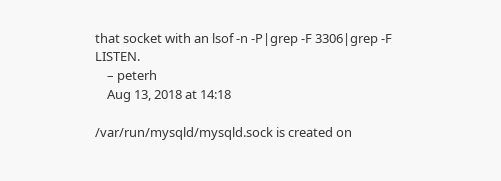that socket with an lsof -n -P|grep -F 3306|grep -F LISTEN.
    – peterh
    Aug 13, 2018 at 14:18

/var/run/mysqld/mysqld.sock is created on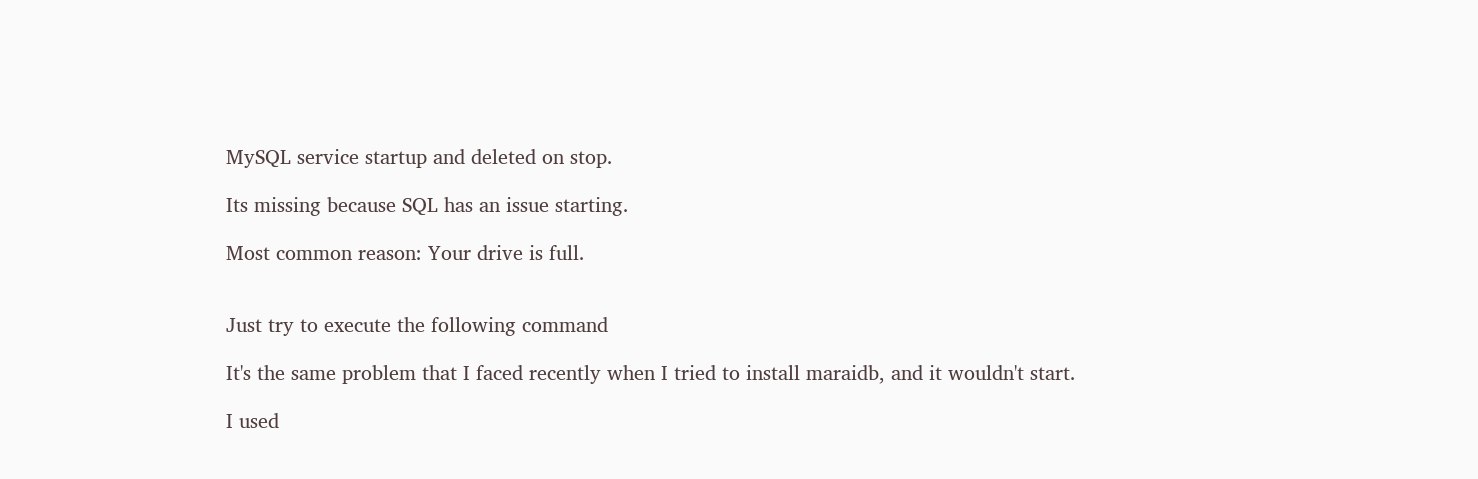MySQL service startup and deleted on stop.

Its missing because SQL has an issue starting.

Most common reason: Your drive is full.


Just try to execute the following command

It's the same problem that I faced recently when I tried to install maraidb, and it wouldn't start.

I used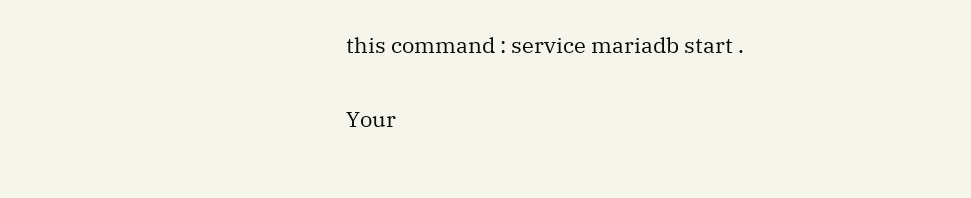this command : service mariadb start .

Your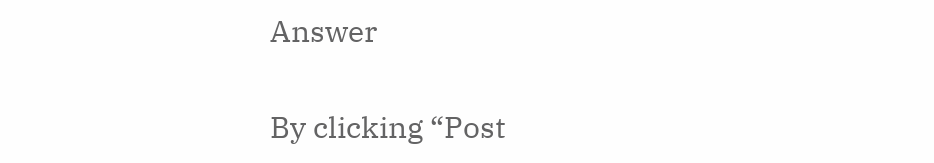Answer

By clicking “Post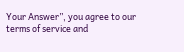Your Answer”, you agree to our terms of service and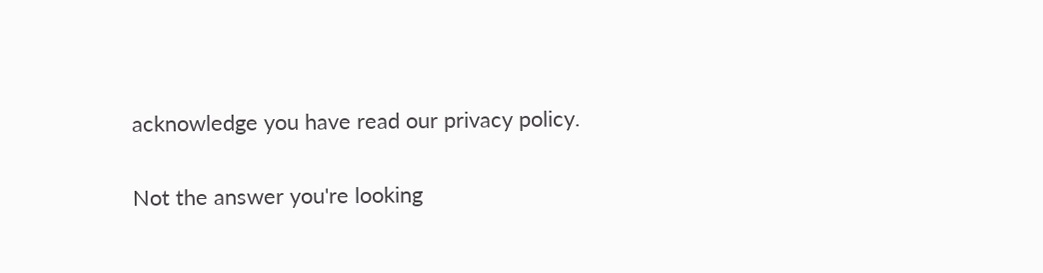acknowledge you have read our privacy policy.

Not the answer you're looking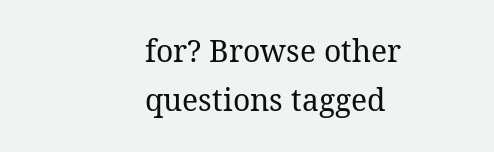for? Browse other questions tagged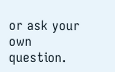or ask your own question.